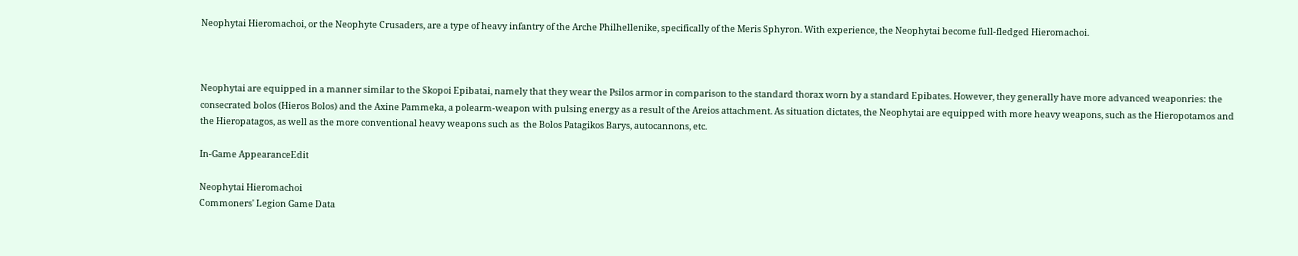Neophytai Hieromachoi, or the Neophyte Crusaders, are a type of heavy infantry of the Arche Philhellenike, specifically of the Meris Sphyron. With experience, the Neophytai become full-fledged Hieromachoi.



Neophytai are equipped in a manner similar to the Skopoi Epibatai, namely that they wear the Psilos armor in comparison to the standard thorax worn by a standard Epibates. However, they generally have more advanced weaponries: the consecrated bolos (Hieros Bolos) and the Axine Pammeka, a polearm-weapon with pulsing energy as a result of the Areios attachment. As situation dictates, the Neophytai are equipped with more heavy weapons, such as the Hieropotamos and the Hieropatagos, as well as the more conventional heavy weapons such as  the Bolos Patagikos Barys, autocannons, etc.

In-Game AppearanceEdit

Neophytai Hieromachoi
Commoners' Legion Game Data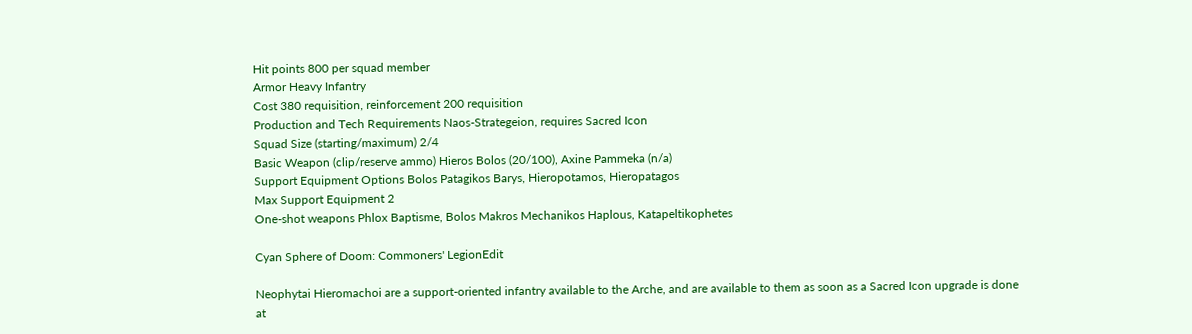Hit points 800 per squad member
Armor Heavy Infantry
Cost 380 requisition, reinforcement 200 requisition
Production and Tech Requirements Naos-Strategeion, requires Sacred Icon
Squad Size (starting/maximum) 2/4
Basic Weapon (clip/reserve ammo) Hieros Bolos (20/100), Axine Pammeka (n/a)
Support Equipment Options Bolos Patagikos Barys, Hieropotamos, Hieropatagos
Max Support Equipment 2
One-shot weapons Phlox Baptisme, Bolos Makros Mechanikos Haplous, Katapeltikophetes

Cyan Sphere of Doom: Commoners' LegionEdit

Neophytai Hieromachoi are a support-oriented infantry available to the Arche, and are available to them as soon as a Sacred Icon upgrade is done at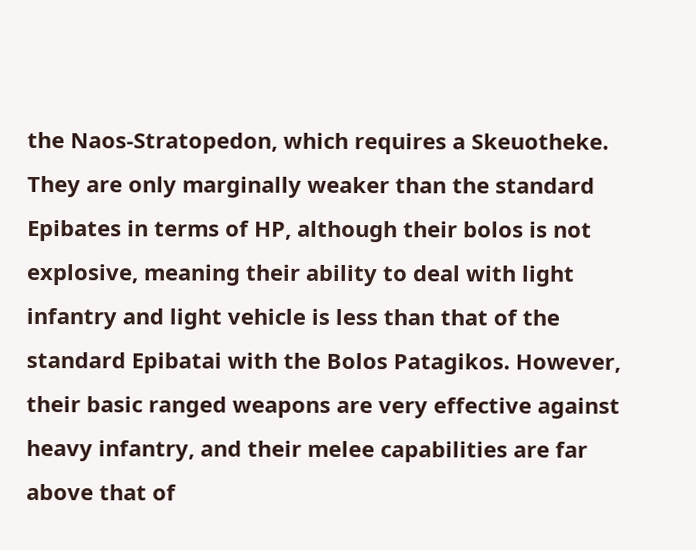the Naos-Stratopedon, which requires a Skeuotheke. They are only marginally weaker than the standard Epibates in terms of HP, although their bolos is not explosive, meaning their ability to deal with light infantry and light vehicle is less than that of the standard Epibatai with the Bolos Patagikos. However, their basic ranged weapons are very effective against heavy infantry, and their melee capabilities are far above that of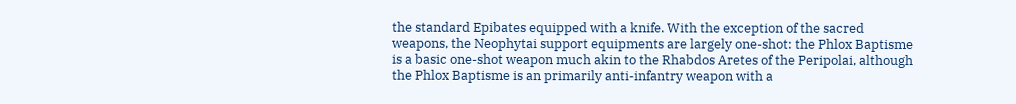the standard Epibates equipped with a knife. With the exception of the sacred weapons, the Neophytai support equipments are largely one-shot: the Phlox Baptisme is a basic one-shot weapon much akin to the Rhabdos Aretes of the Peripolai, although the Phlox Baptisme is an primarily anti-infantry weapon with a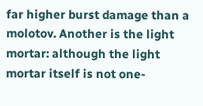far higher burst damage than a molotov. Another is the light mortar: although the light mortar itself is not one-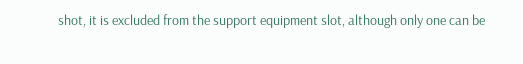shot, it is excluded from the support equipment slot, although only one can be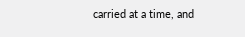carried at a time, and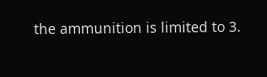the ammunition is limited to 3.